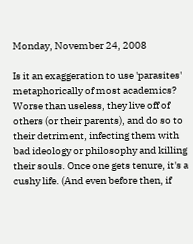Monday, November 24, 2008

Is it an exaggeration to use 'parasites' metaphorically of most academics? Worse than useless, they live off of others (or their parents), and do so to their detriment, infecting them with bad ideology or philosophy and killing their souls. Once one gets tenure, it's a cushy life. (And even before then, if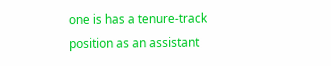one is has a tenure-track position as an assistant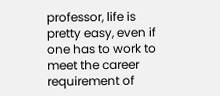professor, life is pretty easy, even if one has to work to meet the career requirement of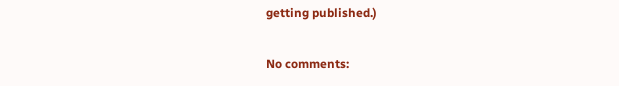getting published.)

No comments: